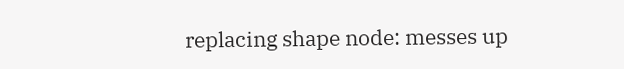replacing shape node: messes up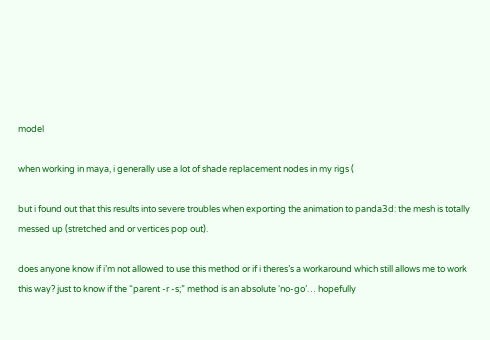model

when working in maya, i generally use a lot of shade replacement nodes in my rigs (

but i found out that this results into severe troubles when exporting the animation to panda3d: the mesh is totally messed up (stretched and or vertices pop out).

does anyone know if i’m not allowed to use this method or if i theres’s a workaround which still allows me to work this way? just to know if the “parent -r -s;” method is an absolute ‘no-go’… hopefully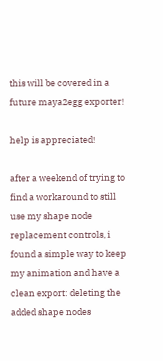this will be covered in a future maya2egg exporter!

help is appreciated!

after a weekend of trying to find a workaround to still use my shape node replacement controls, i found a simple way to keep my animation and have a clean export: deleting the added shape nodes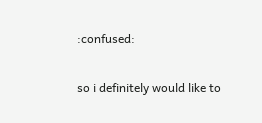:confused:

so i definitely would like to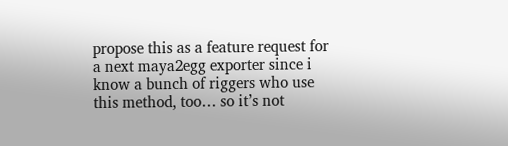propose this as a feature request for a next maya2egg exporter since i know a bunch of riggers who use this method, too… so it’s not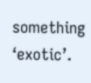something ‘exotic’.